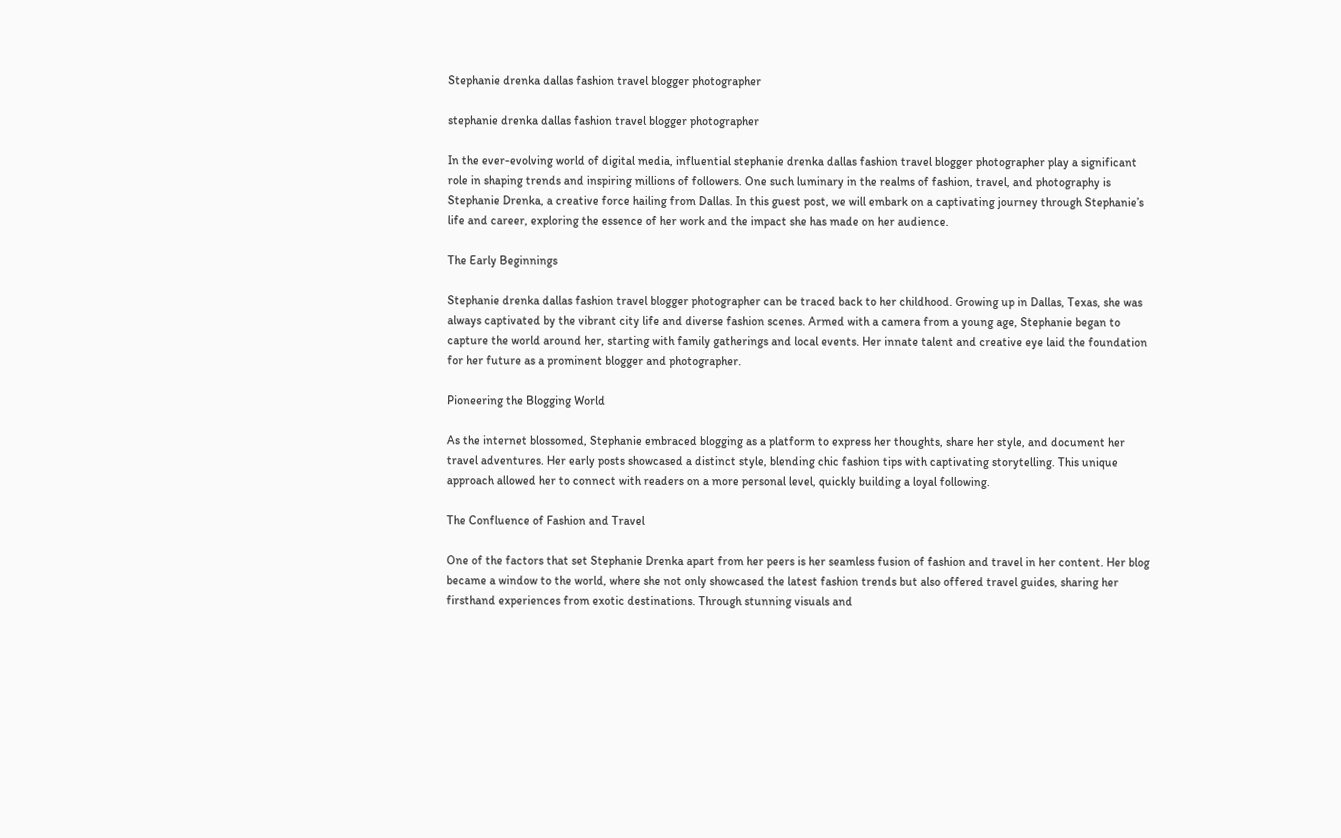Stephanie drenka dallas fashion travel blogger photographer

stephanie drenka dallas fashion travel blogger photographer

In the ever-evolving world of digital media, influential stephanie drenka dallas fashion travel blogger photographer play a significant role in shaping trends and inspiring millions of followers. One such luminary in the realms of fashion, travel, and photography is Stephanie Drenka, a creative force hailing from Dallas. In this guest post, we will embark on a captivating journey through Stephanie’s life and career, exploring the essence of her work and the impact she has made on her audience.

The Early Beginnings

Stephanie drenka dallas fashion travel blogger photographer can be traced back to her childhood. Growing up in Dallas, Texas, she was always captivated by the vibrant city life and diverse fashion scenes. Armed with a camera from a young age, Stephanie began to capture the world around her, starting with family gatherings and local events. Her innate talent and creative eye laid the foundation for her future as a prominent blogger and photographer.

Pioneering the Blogging World

As the internet blossomed, Stephanie embraced blogging as a platform to express her thoughts, share her style, and document her travel adventures. Her early posts showcased a distinct style, blending chic fashion tips with captivating storytelling. This unique approach allowed her to connect with readers on a more personal level, quickly building a loyal following.

The Confluence of Fashion and Travel

One of the factors that set Stephanie Drenka apart from her peers is her seamless fusion of fashion and travel in her content. Her blog became a window to the world, where she not only showcased the latest fashion trends but also offered travel guides, sharing her firsthand experiences from exotic destinations. Through stunning visuals and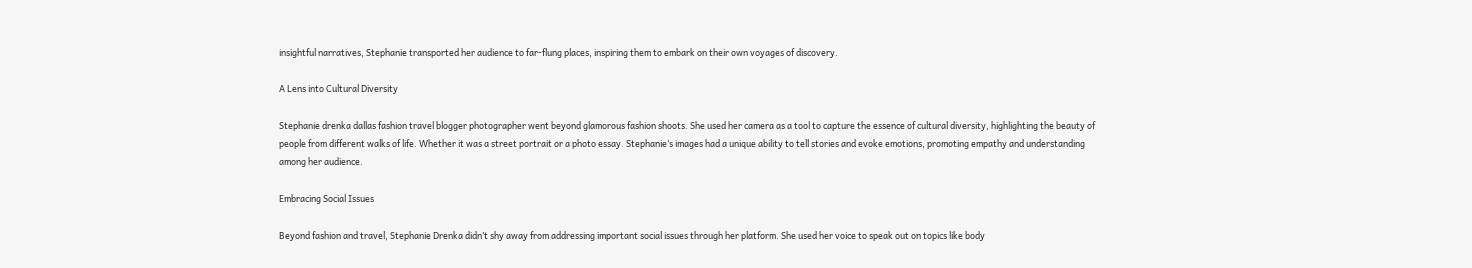insightful narratives, Stephanie transported her audience to far-flung places, inspiring them to embark on their own voyages of discovery.

A Lens into Cultural Diversity

Stephanie drenka dallas fashion travel blogger photographer went beyond glamorous fashion shoots. She used her camera as a tool to capture the essence of cultural diversity, highlighting the beauty of people from different walks of life. Whether it was a street portrait or a photo essay. Stephanie’s images had a unique ability to tell stories and evoke emotions, promoting empathy and understanding among her audience.

Embracing Social Issues

Beyond fashion and travel, Stephanie Drenka didn’t shy away from addressing important social issues through her platform. She used her voice to speak out on topics like body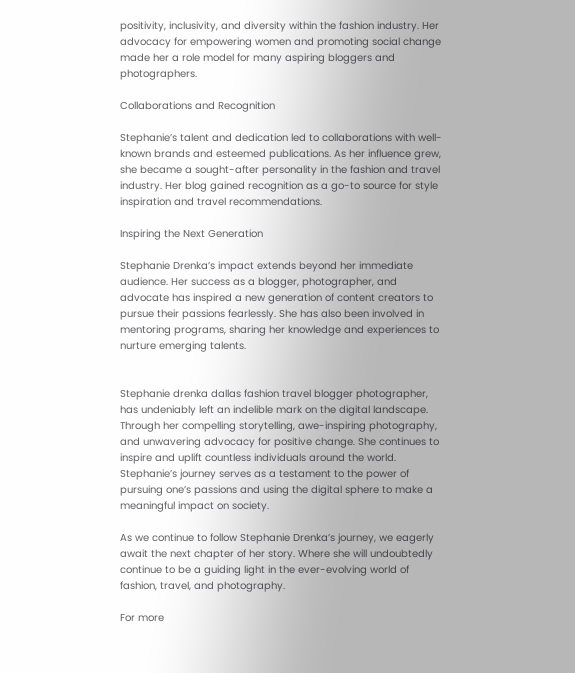positivity, inclusivity, and diversity within the fashion industry. Her advocacy for empowering women and promoting social change made her a role model for many aspiring bloggers and photographers.

Collaborations and Recognition

Stephanie’s talent and dedication led to collaborations with well-known brands and esteemed publications. As her influence grew, she became a sought-after personality in the fashion and travel industry. Her blog gained recognition as a go-to source for style inspiration and travel recommendations.

Inspiring the Next Generation

Stephanie Drenka’s impact extends beyond her immediate audience. Her success as a blogger, photographer, and advocate has inspired a new generation of content creators to pursue their passions fearlessly. She has also been involved in mentoring programs, sharing her knowledge and experiences to nurture emerging talents.


Stephanie drenka dallas fashion travel blogger photographer, has undeniably left an indelible mark on the digital landscape. Through her compelling storytelling, awe-inspiring photography, and unwavering advocacy for positive change. She continues to inspire and uplift countless individuals around the world. Stephanie’s journey serves as a testament to the power of pursuing one’s passions and using the digital sphere to make a meaningful impact on society.

As we continue to follow Stephanie Drenka’s journey, we eagerly await the next chapter of her story. Where she will undoubtedly continue to be a guiding light in the ever-evolving world of fashion, travel, and photography.

For more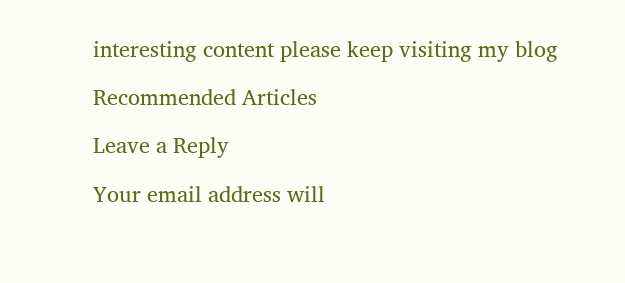interesting content please keep visiting my blog

Recommended Articles

Leave a Reply

Your email address will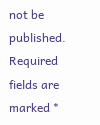not be published. Required fields are marked *